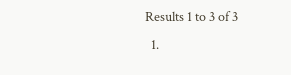Results 1 to 3 of 3
  1.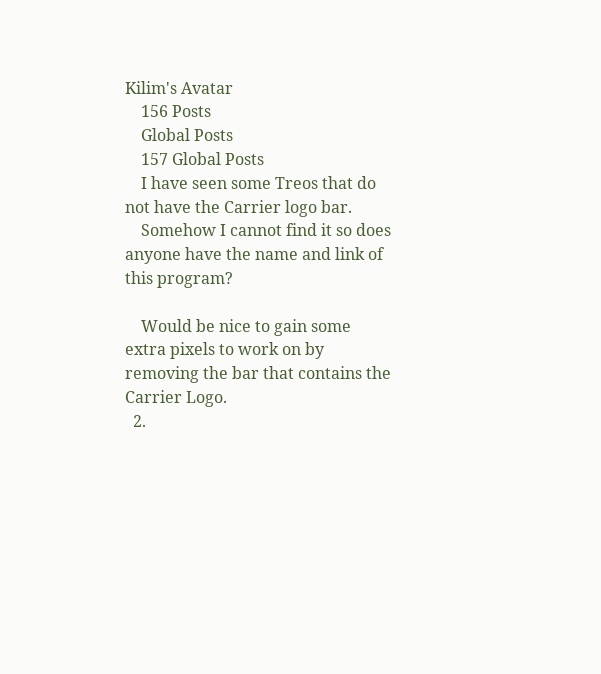Kilim's Avatar
    156 Posts
    Global Posts
    157 Global Posts
    I have seen some Treos that do not have the Carrier logo bar.
    Somehow I cannot find it so does anyone have the name and link of this program?

    Would be nice to gain some extra pixels to work on by removing the bar that contains the Carrier Logo.
  2.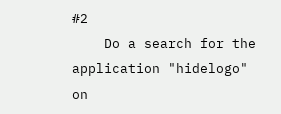#2
    Do a search for the application "hidelogo" on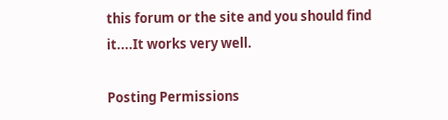this forum or the site and you should find it....It works very well.

Posting Permissions